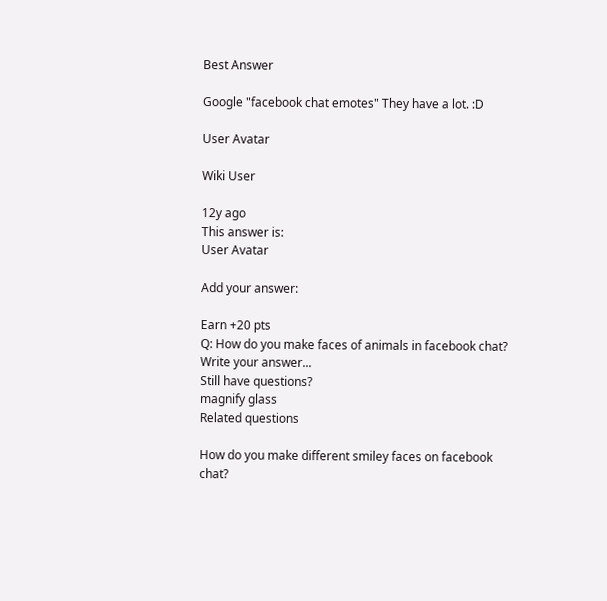Best Answer

Google "facebook chat emotes" They have a lot. :D

User Avatar

Wiki User

12y ago
This answer is:
User Avatar

Add your answer:

Earn +20 pts
Q: How do you make faces of animals in facebook chat?
Write your answer...
Still have questions?
magnify glass
Related questions

How do you make different smiley faces on facebook chat?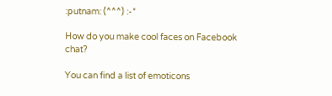:putnam: (^^^) :-*

How do you make cool faces on Facebook chat?

You can find a list of emoticons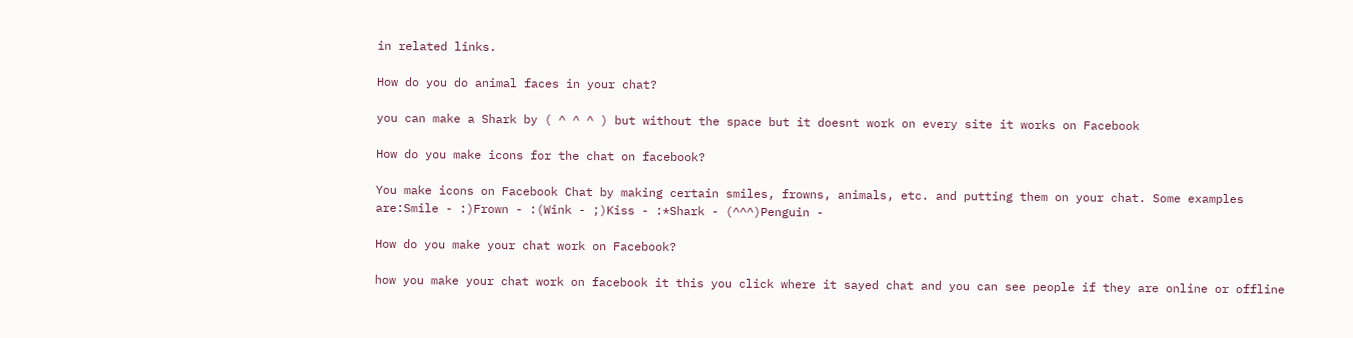in related links.

How do you do animal faces in your chat?

you can make a Shark by ( ^ ^ ^ ) but without the space but it doesnt work on every site it works on Facebook

How do you make icons for the chat on facebook?

You make icons on Facebook Chat by making certain smiles, frowns, animals, etc. and putting them on your chat. Some examples are:Smile - :)Frown - :(Wink - ;)Kiss - :*Shark - (^^^)Penguin -

How do you make your chat work on Facebook?

how you make your chat work on facebook it this you click where it sayed chat and you can see people if they are online or offline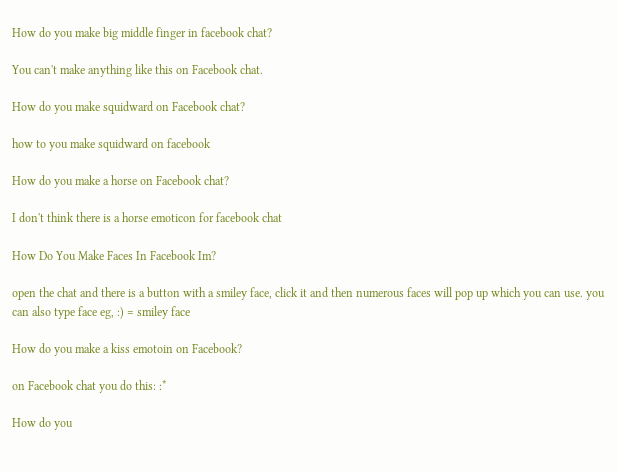How do you make big middle finger in facebook chat?

You can't make anything like this on Facebook chat.

How do you make squidward on Facebook chat?

how to you make squidward on facebook

How do you make a horse on Facebook chat?

I don't think there is a horse emoticon for facebook chat

How Do You Make Faces In Facebook Im?

open the chat and there is a button with a smiley face, click it and then numerous faces will pop up which you can use. you can also type face eg, :) = smiley face

How do you make a kiss emotoin on Facebook?

on Facebook chat you do this: :*

How do you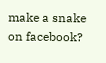make a snake on facebook?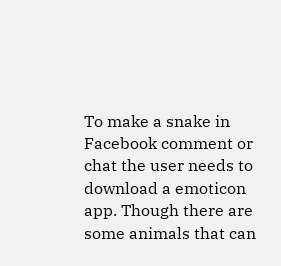To make a snake in Facebook comment or chat the user needs to download a emoticon app. Though there are some animals that can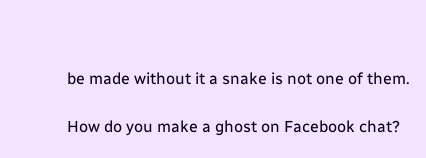be made without it a snake is not one of them.

How do you make a ghost on Facebook chat?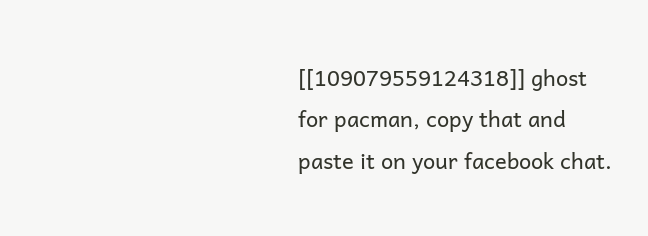[[109079559124318]] ghost for pacman, copy that and paste it on your facebook chat.